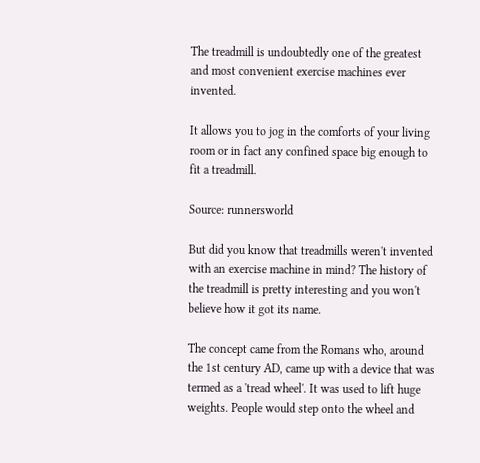The treadmill is undoubtedly one of the greatest and most convenient exercise machines ever invented.

It allows you to jog in the comforts of your living room or in fact any confined space big enough to fit a treadmill.

Source: runnersworld

But did you know that treadmills weren't invented with an exercise machine in mind? The history of the treadmill is pretty interesting and you won't believe how it got its name.

The concept came from the Romans who, around the 1st century AD, came up with a device that was termed as a 'tread wheel'. It was used to lift huge weights. People would step onto the wheel and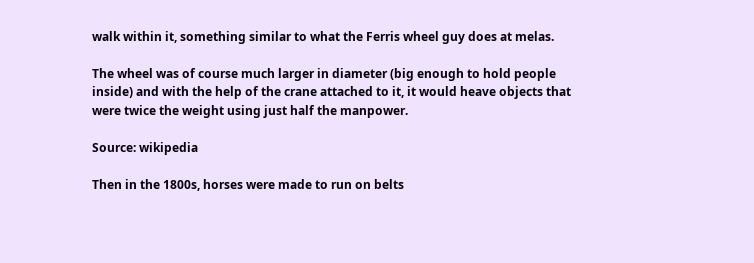walk within it, something similar to what the Ferris wheel guy does at melas.

The wheel was of course much larger in diameter (big enough to hold people inside) and with the help of the crane attached to it, it would heave objects that were twice the weight using just half the manpower.

Source: wikipedia

Then in the 1800s, horses were made to run on belts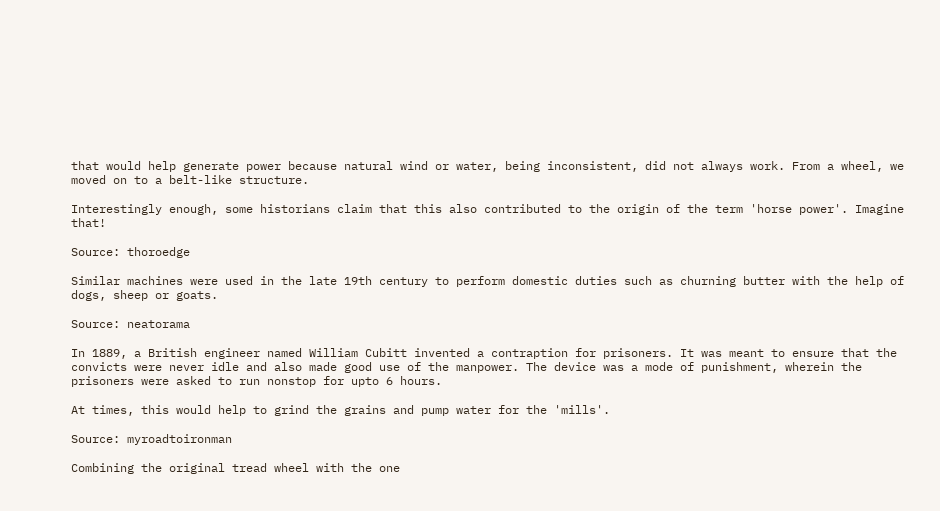that would help generate power because natural wind or water, being inconsistent, did not always work. From a wheel, we moved on to a belt-like structure.

Interestingly enough, some historians claim that this also contributed to the origin of the term 'horse power'. Imagine that!

Source: thoroedge

Similar machines were used in the late 19th century to perform domestic duties such as churning butter with the help of dogs, sheep or goats.

Source: neatorama

In 1889, a British engineer named William Cubitt invented a contraption for prisoners. It was meant to ensure that the convicts were never idle and also made good use of the manpower. The device was a mode of punishment, wherein the prisoners were asked to run nonstop for upto 6 hours.

At times, this would help to grind the grains and pump water for the 'mills'.

Source: myroadtoironman

Combining the original tread wheel with the one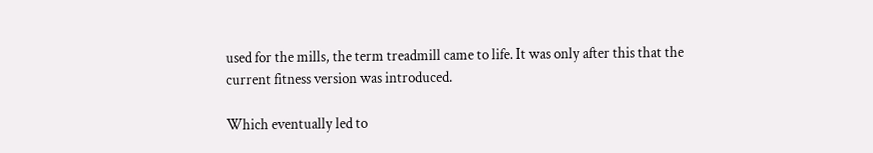used for the mills, the term treadmill came to life. It was only after this that the current fitness version was introduced.

Which eventually led to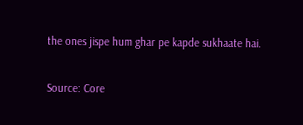the ones jispe hum ghar pe kapde sukhaate hai.

Source: Core